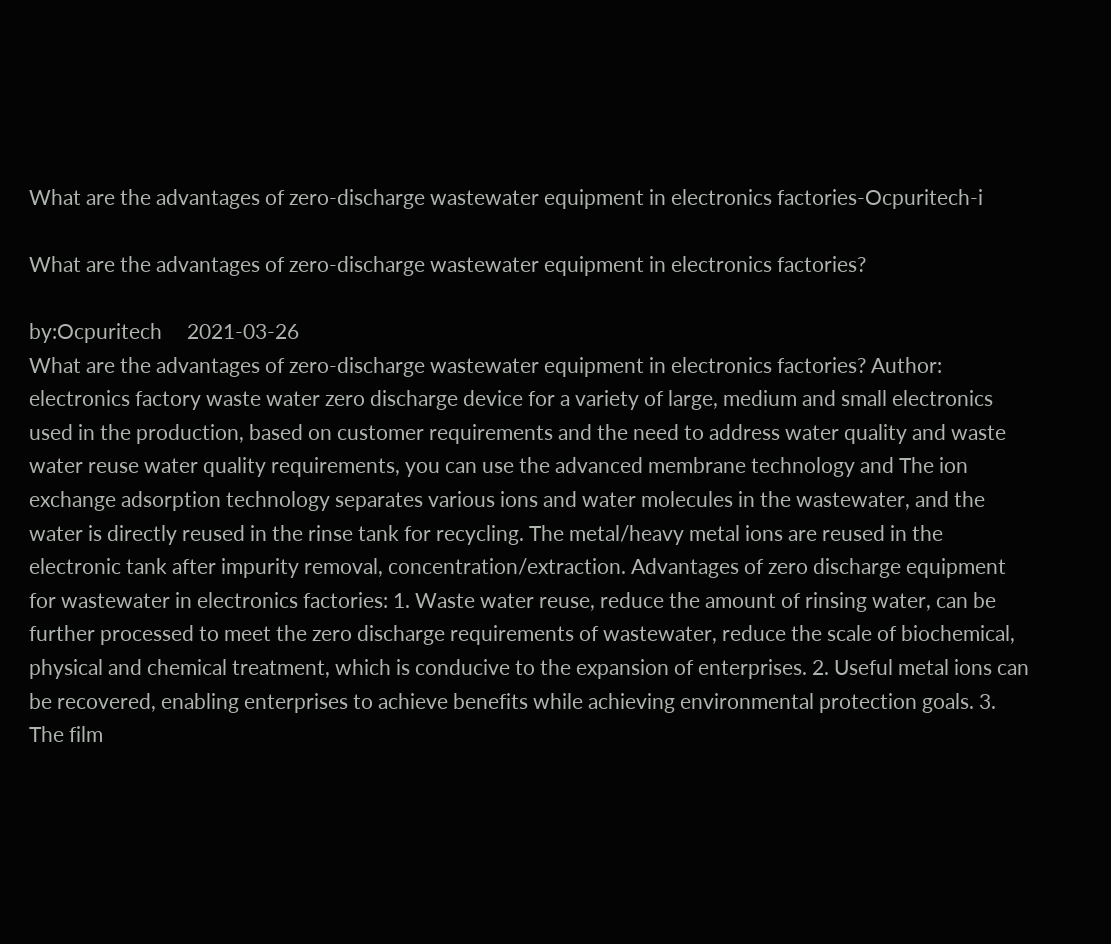What are the advantages of zero-discharge wastewater equipment in electronics factories-Ocpuritech-i

What are the advantages of zero-discharge wastewater equipment in electronics factories?

by:Ocpuritech     2021-03-26
What are the advantages of zero-discharge wastewater equipment in electronics factories? Author: electronics factory waste water zero discharge device for a variety of large, medium and small electronics used in the production, based on customer requirements and the need to address water quality and waste water reuse water quality requirements, you can use the advanced membrane technology and The ion exchange adsorption technology separates various ions and water molecules in the wastewater, and the water is directly reused in the rinse tank for recycling. The metal/heavy metal ions are reused in the electronic tank after impurity removal, concentration/extraction. Advantages of zero discharge equipment for wastewater in electronics factories: 1. Waste water reuse, reduce the amount of rinsing water, can be further processed to meet the zero discharge requirements of wastewater, reduce the scale of biochemical, physical and chemical treatment, which is conducive to the expansion of enterprises. 2. Useful metal ions can be recovered, enabling enterprises to achieve benefits while achieving environmental protection goals. 3. The film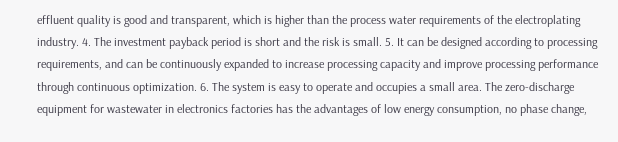effluent quality is good and transparent, which is higher than the process water requirements of the electroplating industry. 4. The investment payback period is short and the risk is small. 5. It can be designed according to processing requirements, and can be continuously expanded to increase processing capacity and improve processing performance through continuous optimization. 6. The system is easy to operate and occupies a small area. The zero-discharge equipment for wastewater in electronics factories has the advantages of low energy consumption, no phase change,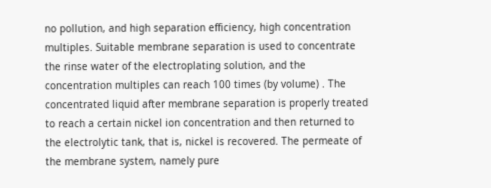no pollution, and high separation efficiency, high concentration multiples. Suitable membrane separation is used to concentrate the rinse water of the electroplating solution, and the concentration multiples can reach 100 times (by volume) . The concentrated liquid after membrane separation is properly treated to reach a certain nickel ion concentration and then returned to the electrolytic tank, that is, nickel is recovered. The permeate of the membrane system, namely pure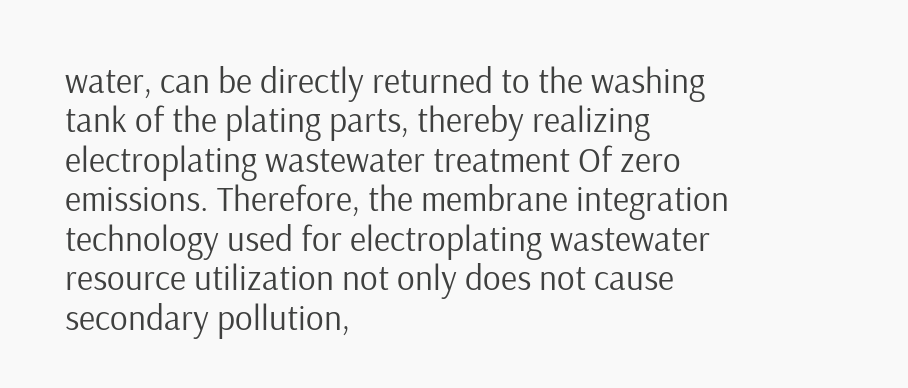water, can be directly returned to the washing tank of the plating parts, thereby realizing electroplating wastewater treatment Of zero emissions. Therefore, the membrane integration technology used for electroplating wastewater resource utilization not only does not cause secondary pollution,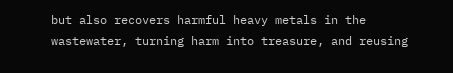but also recovers harmful heavy metals in the wastewater, turning harm into treasure, and reusing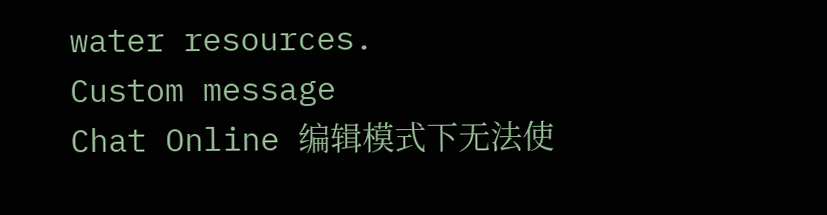water resources.
Custom message
Chat Online 编辑模式下无法使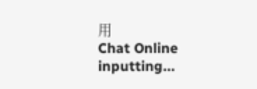用
Chat Online inputting...